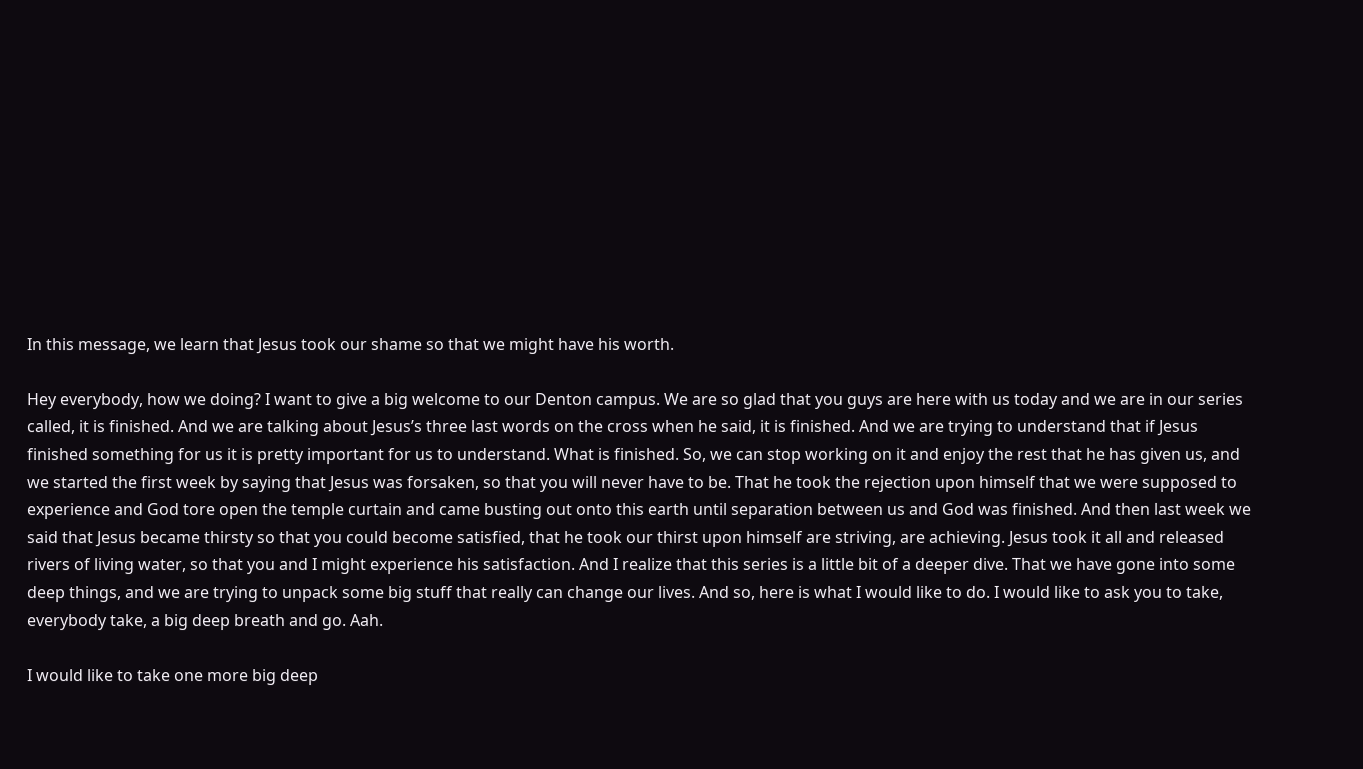In this message, we learn that Jesus took our shame so that we might have his worth.

Hey everybody, how we doing? I want to give a big welcome to our Denton campus. We are so glad that you guys are here with us today and we are in our series called, it is finished. And we are talking about Jesus’s three last words on the cross when he said, it is finished. And we are trying to understand that if Jesus finished something for us it is pretty important for us to understand. What is finished. So, we can stop working on it and enjoy the rest that he has given us, and we started the first week by saying that Jesus was forsaken, so that you will never have to be. That he took the rejection upon himself that we were supposed to experience and God tore open the temple curtain and came busting out onto this earth until separation between us and God was finished. And then last week we said that Jesus became thirsty so that you could become satisfied, that he took our thirst upon himself are striving, are achieving. Jesus took it all and released rivers of living water, so that you and I might experience his satisfaction. And I realize that this series is a little bit of a deeper dive. That we have gone into some deep things, and we are trying to unpack some big stuff that really can change our lives. And so, here is what I would like to do. I would like to ask you to take, everybody take, a big deep breath and go. Aah.

I would like to take one more big deep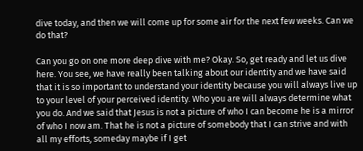dive today, and then we will come up for some air for the next few weeks. Can we do that?

Can you go on one more deep dive with me? Okay. So, get ready and let us dive here. You see, we have really been talking about our identity and we have said that it is so important to understand your identity because you will always live up to your level of your perceived identity. Who you are will always determine what you do. And we said that Jesus is not a picture of who I can become he is a mirror of who I now am. That he is not a picture of somebody that I can strive and with all my efforts, someday maybe if I get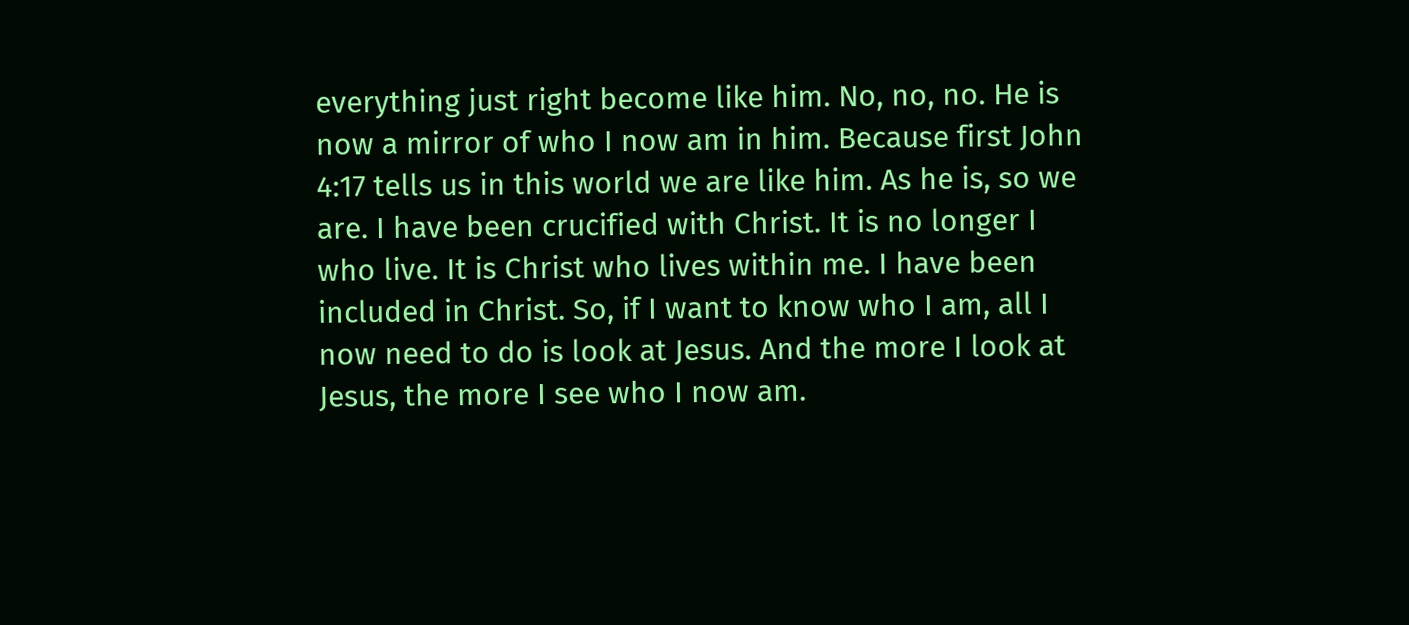everything just right become like him. No, no, no. He is now a mirror of who I now am in him. Because first John 4:17 tells us in this world we are like him. As he is, so we are. I have been crucified with Christ. It is no longer I who live. It is Christ who lives within me. I have been included in Christ. So, if I want to know who I am, all I now need to do is look at Jesus. And the more I look at Jesus, the more I see who I now am.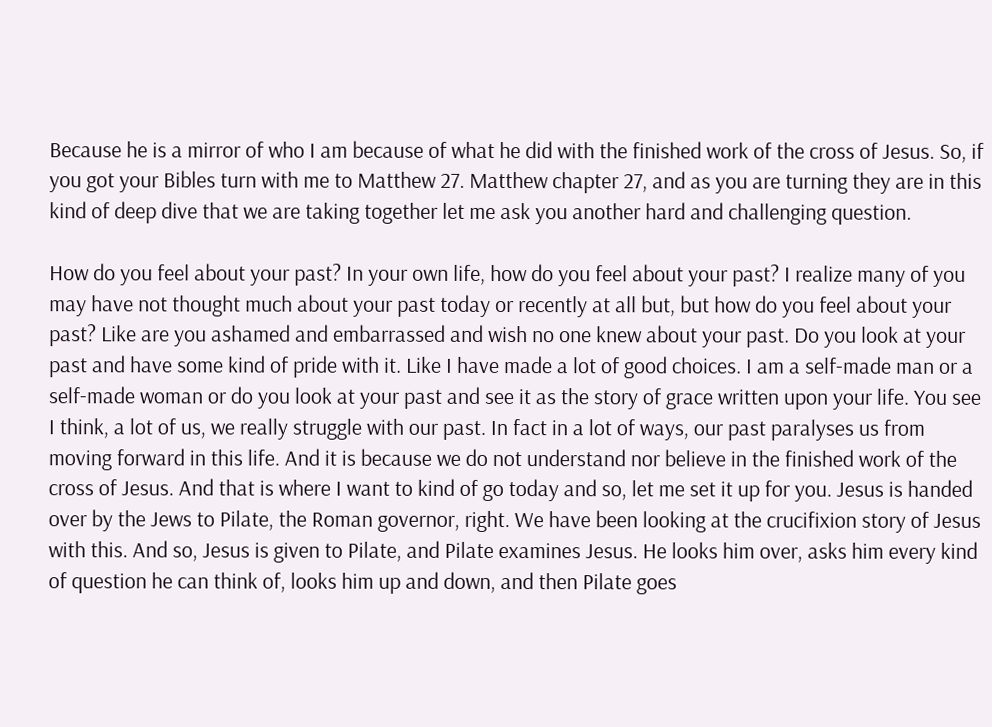Because he is a mirror of who I am because of what he did with the finished work of the cross of Jesus. So, if you got your Bibles turn with me to Matthew 27. Matthew chapter 27, and as you are turning they are in this kind of deep dive that we are taking together let me ask you another hard and challenging question.

How do you feel about your past? In your own life, how do you feel about your past? I realize many of you may have not thought much about your past today or recently at all but, but how do you feel about your past? Like are you ashamed and embarrassed and wish no one knew about your past. Do you look at your past and have some kind of pride with it. Like I have made a lot of good choices. I am a self-made man or a self-made woman or do you look at your past and see it as the story of grace written upon your life. You see I think, a lot of us, we really struggle with our past. In fact in a lot of ways, our past paralyses us from moving forward in this life. And it is because we do not understand nor believe in the finished work of the cross of Jesus. And that is where I want to kind of go today and so, let me set it up for you. Jesus is handed over by the Jews to Pilate, the Roman governor, right. We have been looking at the crucifixion story of Jesus with this. And so, Jesus is given to Pilate, and Pilate examines Jesus. He looks him over, asks him every kind of question he can think of, looks him up and down, and then Pilate goes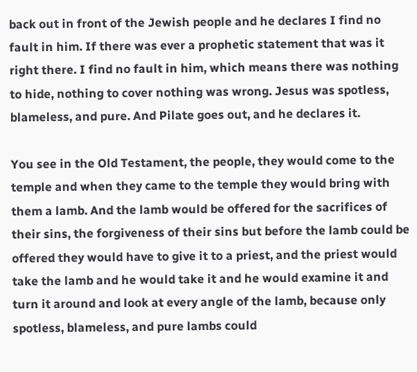back out in front of the Jewish people and he declares I find no fault in him. If there was ever a prophetic statement that was it right there. I find no fault in him, which means there was nothing to hide, nothing to cover nothing was wrong. Jesus was spotless, blameless, and pure. And Pilate goes out, and he declares it.

You see in the Old Testament, the people, they would come to the temple and when they came to the temple they would bring with them a lamb. And the lamb would be offered for the sacrifices of their sins, the forgiveness of their sins but before the lamb could be offered they would have to give it to a priest, and the priest would take the lamb and he would take it and he would examine it and turn it around and look at every angle of the lamb, because only spotless, blameless, and pure lambs could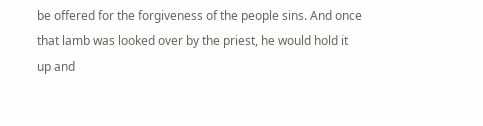be offered for the forgiveness of the people sins. And once that lamb was looked over by the priest, he would hold it up and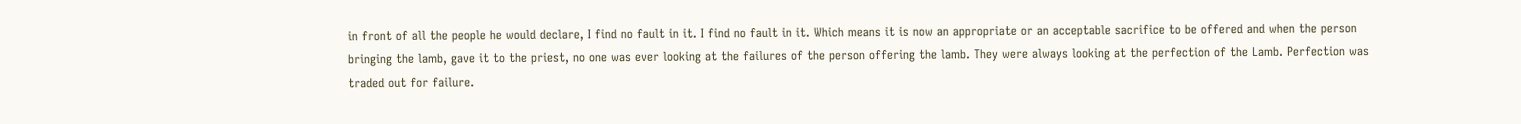in front of all the people he would declare, I find no fault in it. I find no fault in it. Which means it is now an appropriate or an acceptable sacrifice to be offered and when the person bringing the lamb, gave it to the priest, no one was ever looking at the failures of the person offering the lamb. They were always looking at the perfection of the Lamb. Perfection was traded out for failure.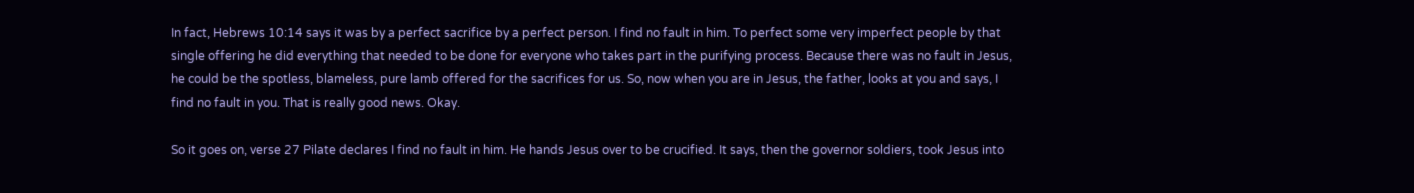In fact, Hebrews 10:14 says it was by a perfect sacrifice by a perfect person. I find no fault in him. To perfect some very imperfect people by that single offering he did everything that needed to be done for everyone who takes part in the purifying process. Because there was no fault in Jesus, he could be the spotless, blameless, pure lamb offered for the sacrifices for us. So, now when you are in Jesus, the father, looks at you and says, I find no fault in you. That is really good news. Okay.

So it goes on, verse 27 Pilate declares I find no fault in him. He hands Jesus over to be crucified. It says, then the governor soldiers, took Jesus into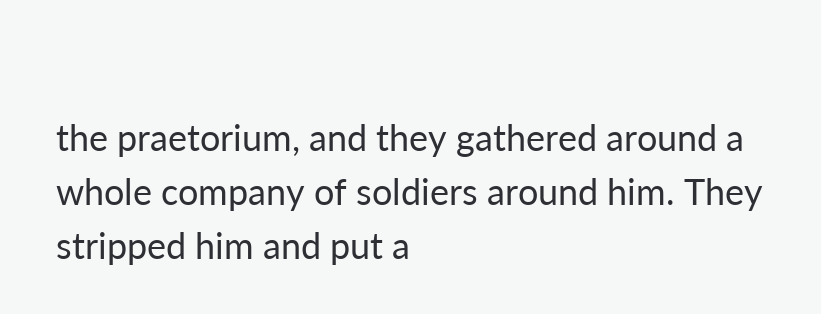the praetorium, and they gathered around a whole company of soldiers around him. They stripped him and put a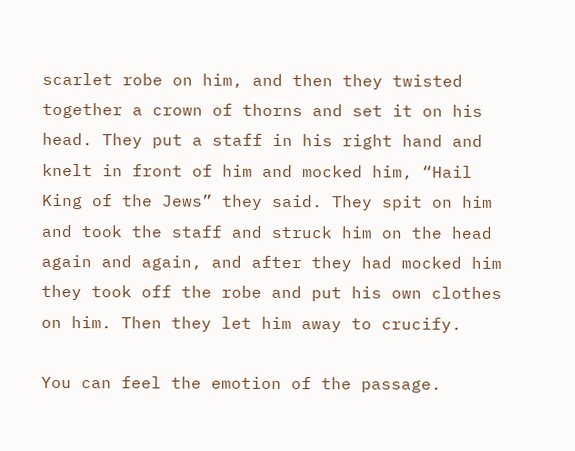scarlet robe on him, and then they twisted together a crown of thorns and set it on his head. They put a staff in his right hand and knelt in front of him and mocked him, “Hail King of the Jews” they said. They spit on him and took the staff and struck him on the head again and again, and after they had mocked him they took off the robe and put his own clothes on him. Then they let him away to crucify.

You can feel the emotion of the passage.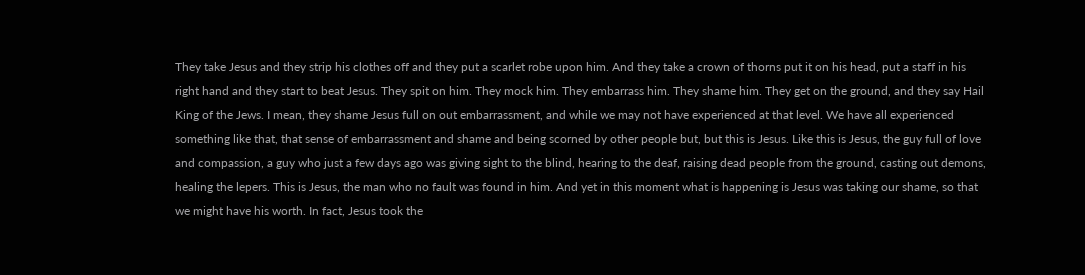They take Jesus and they strip his clothes off and they put a scarlet robe upon him. And they take a crown of thorns put it on his head, put a staff in his right hand and they start to beat Jesus. They spit on him. They mock him. They embarrass him. They shame him. They get on the ground, and they say Hail King of the Jews. I mean, they shame Jesus full on out embarrassment, and while we may not have experienced at that level. We have all experienced something like that, that sense of embarrassment and shame and being scorned by other people but, but this is Jesus. Like this is Jesus, the guy full of love and compassion, a guy who just a few days ago was giving sight to the blind, hearing to the deaf, raising dead people from the ground, casting out demons, healing the lepers. This is Jesus, the man who no fault was found in him. And yet in this moment what is happening is Jesus was taking our shame, so that we might have his worth. In fact, Jesus took the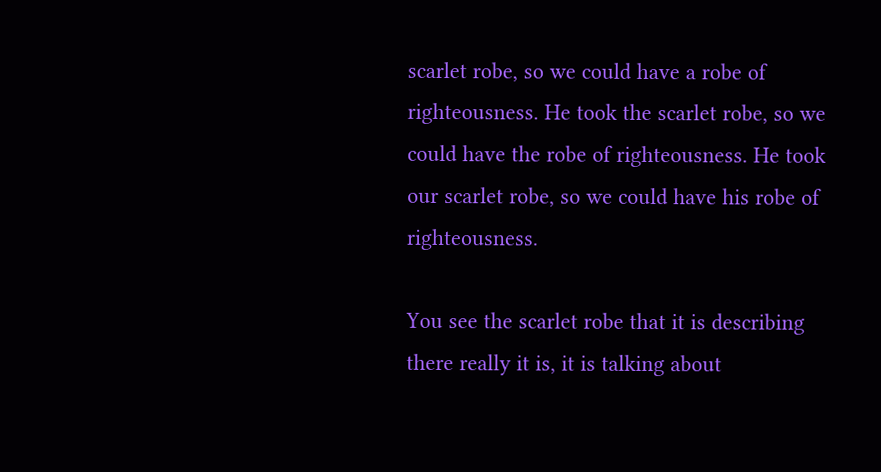scarlet robe, so we could have a robe of righteousness. He took the scarlet robe, so we could have the robe of righteousness. He took our scarlet robe, so we could have his robe of righteousness.

You see the scarlet robe that it is describing there really it is, it is talking about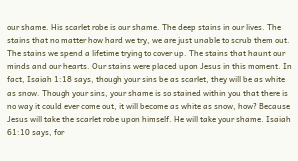our shame. His scarlet robe is our shame. The deep stains in our lives. The stains that no matter how hard we try, we are just unable to scrub them out. The stains we spend a lifetime trying to cover up. The stains that haunt our minds and our hearts. Our stains were placed upon Jesus in this moment. In fact, Isaiah 1:18 says, though your sins be as scarlet, they will be as white as snow. Though your sins, your shame is so stained within you that there is no way it could ever come out, it will become as white as snow, how? Because Jesus will take the scarlet robe upon himself. He will take your shame. Isaiah 61:10 says, for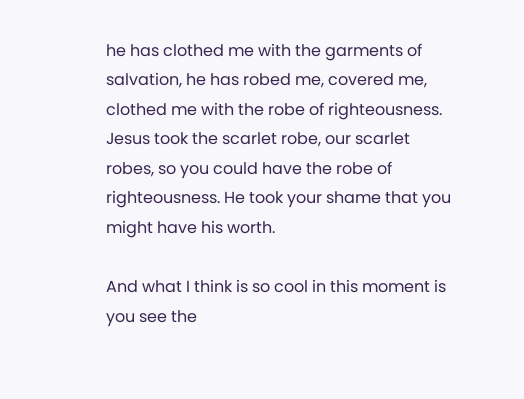he has clothed me with the garments of salvation, he has robed me, covered me, clothed me with the robe of righteousness. Jesus took the scarlet robe, our scarlet robes, so you could have the robe of righteousness. He took your shame that you might have his worth.

And what I think is so cool in this moment is you see the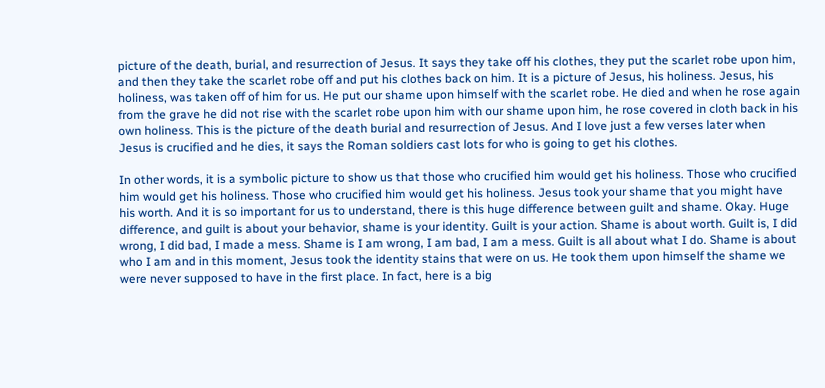picture of the death, burial, and resurrection of Jesus. It says they take off his clothes, they put the scarlet robe upon him, and then they take the scarlet robe off and put his clothes back on him. It is a picture of Jesus, his holiness. Jesus, his holiness, was taken off of him for us. He put our shame upon himself with the scarlet robe. He died and when he rose again from the grave he did not rise with the scarlet robe upon him with our shame upon him, he rose covered in cloth back in his own holiness. This is the picture of the death burial and resurrection of Jesus. And I love just a few verses later when Jesus is crucified and he dies, it says the Roman soldiers cast lots for who is going to get his clothes.

In other words, it is a symbolic picture to show us that those who crucified him would get his holiness. Those who crucified him would get his holiness. Those who crucified him would get his holiness. Jesus took your shame that you might have his worth. And it is so important for us to understand, there is this huge difference between guilt and shame. Okay. Huge difference, and guilt is about your behavior, shame is your identity. Guilt is your action. Shame is about worth. Guilt is, I did wrong, I did bad, I made a mess. Shame is I am wrong, I am bad, I am a mess. Guilt is all about what I do. Shame is about who I am and in this moment, Jesus took the identity stains that were on us. He took them upon himself the shame we were never supposed to have in the first place. In fact, here is a big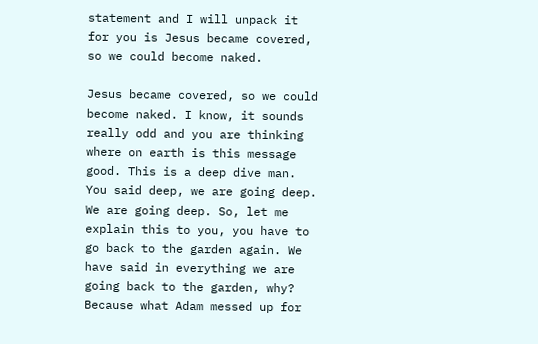statement and I will unpack it for you is Jesus became covered, so we could become naked.

Jesus became covered, so we could become naked. I know, it sounds really odd and you are thinking where on earth is this message good. This is a deep dive man. You said deep, we are going deep. We are going deep. So, let me explain this to you, you have to go back to the garden again. We have said in everything we are going back to the garden, why? Because what Adam messed up for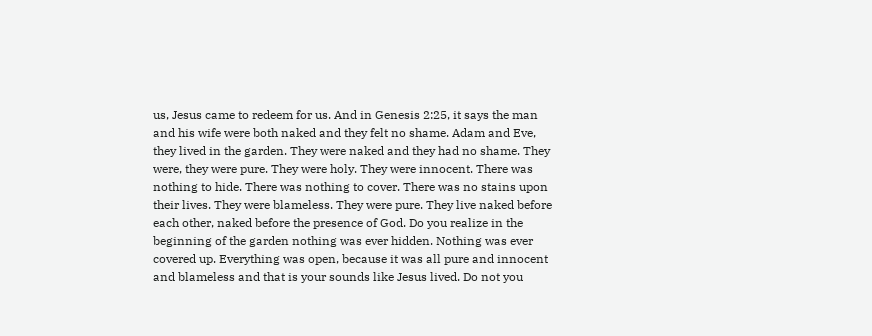us, Jesus came to redeem for us. And in Genesis 2:25, it says the man and his wife were both naked and they felt no shame. Adam and Eve, they lived in the garden. They were naked and they had no shame. They were, they were pure. They were holy. They were innocent. There was nothing to hide. There was nothing to cover. There was no stains upon their lives. They were blameless. They were pure. They live naked before each other, naked before the presence of God. Do you realize in the beginning of the garden nothing was ever hidden. Nothing was ever covered up. Everything was open, because it was all pure and innocent and blameless and that is your sounds like Jesus lived. Do not you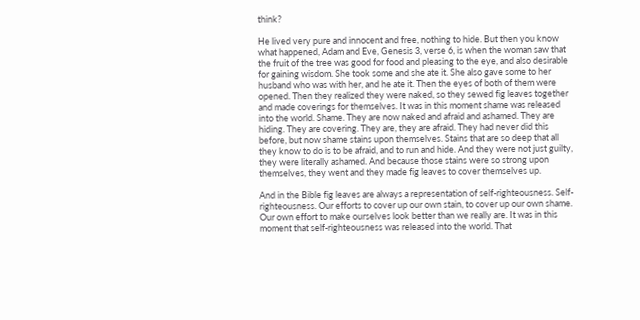think?

He lived very pure and innocent and free, nothing to hide. But then you know what happened, Adam and Eve, Genesis 3, verse 6, is when the woman saw that the fruit of the tree was good for food and pleasing to the eye, and also desirable for gaining wisdom. She took some and she ate it. She also gave some to her husband who was with her, and he ate it. Then the eyes of both of them were opened. Then they realized they were naked, so they sewed fig leaves together and made coverings for themselves. It was in this moment shame was released into the world. Shame. They are now naked and afraid and ashamed. They are hiding. They are covering. They are, they are afraid. They had never did this before, but now shame stains upon themselves. Stains that are so deep that all they know to do is to be afraid, and to run and hide. And they were not just guilty, they were literally ashamed. And because those stains were so strong upon themselves, they went and they made fig leaves to cover themselves up.

And in the Bible fig leaves are always a representation of self-righteousness. Self-righteousness. Our efforts to cover up our own stain, to cover up our own shame. Our own effort to make ourselves look better than we really are. It was in this moment that self-righteousness was released into the world. That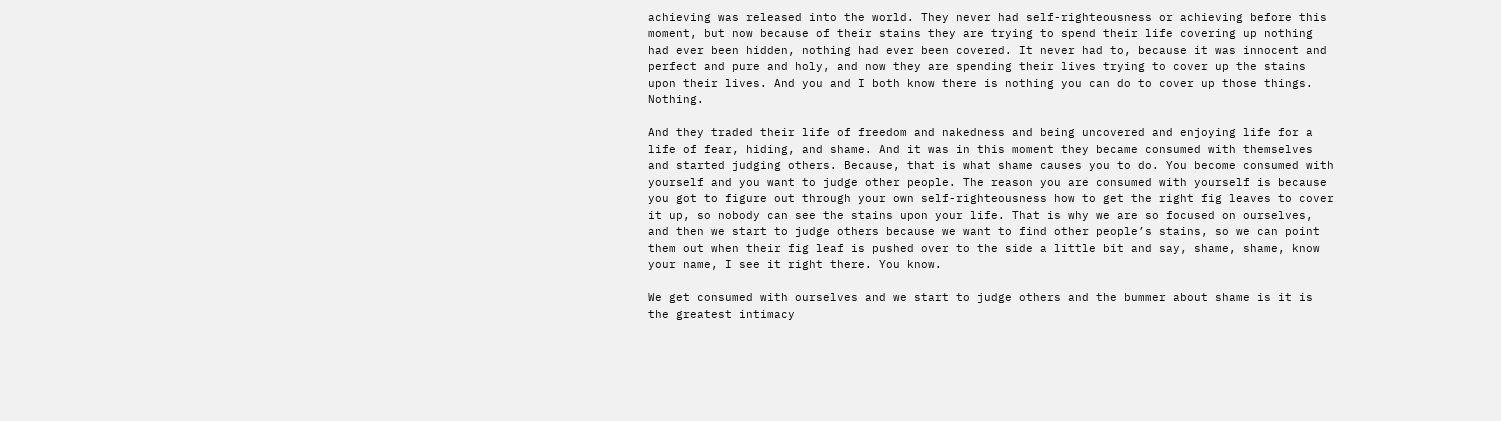achieving was released into the world. They never had self-righteousness or achieving before this moment, but now because of their stains they are trying to spend their life covering up nothing had ever been hidden, nothing had ever been covered. It never had to, because it was innocent and perfect and pure and holy, and now they are spending their lives trying to cover up the stains upon their lives. And you and I both know there is nothing you can do to cover up those things. Nothing.

And they traded their life of freedom and nakedness and being uncovered and enjoying life for a life of fear, hiding, and shame. And it was in this moment they became consumed with themselves and started judging others. Because, that is what shame causes you to do. You become consumed with yourself and you want to judge other people. The reason you are consumed with yourself is because you got to figure out through your own self-righteousness how to get the right fig leaves to cover it up, so nobody can see the stains upon your life. That is why we are so focused on ourselves, and then we start to judge others because we want to find other people’s stains, so we can point them out when their fig leaf is pushed over to the side a little bit and say, shame, shame, know your name, I see it right there. You know.

We get consumed with ourselves and we start to judge others and the bummer about shame is it is the greatest intimacy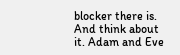blocker there is. And think about it. Adam and Eve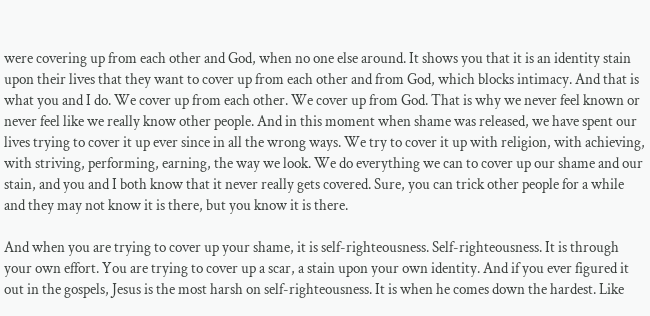were covering up from each other and God, when no one else around. It shows you that it is an identity stain upon their lives that they want to cover up from each other and from God, which blocks intimacy. And that is what you and I do. We cover up from each other. We cover up from God. That is why we never feel known or never feel like we really know other people. And in this moment when shame was released, we have spent our lives trying to cover it up ever since in all the wrong ways. We try to cover it up with religion, with achieving, with striving, performing, earning, the way we look. We do everything we can to cover up our shame and our stain, and you and I both know that it never really gets covered. Sure, you can trick other people for a while and they may not know it is there, but you know it is there.

And when you are trying to cover up your shame, it is self-righteousness. Self-righteousness. It is through your own effort. You are trying to cover up a scar, a stain upon your own identity. And if you ever figured it out in the gospels, Jesus is the most harsh on self-righteousness. It is when he comes down the hardest. Like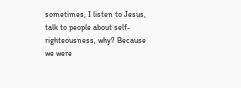sometimes, I listen to Jesus, talk to people about self-righteousness, why? Because we were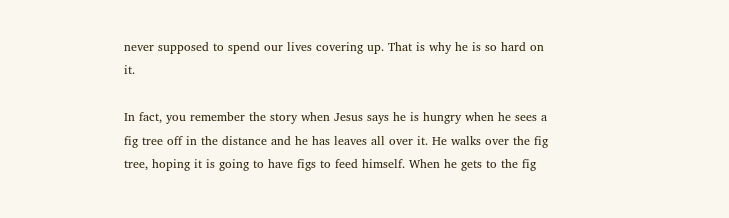never supposed to spend our lives covering up. That is why he is so hard on it.

In fact, you remember the story when Jesus says he is hungry when he sees a fig tree off in the distance and he has leaves all over it. He walks over the fig tree, hoping it is going to have figs to feed himself. When he gets to the fig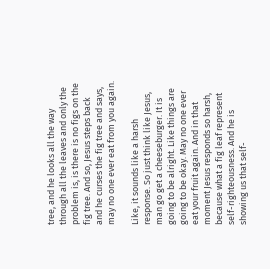tree, and he looks all the way through all the leaves and only the problem is, is there is no figs on the fig tree. And so, Jesus steps back and he curses the fig tree and says, may no one ever eat from you again.

Like, it sounds like a harsh response. So just think like Jesus, man go get a cheeseburger. It is going to be alright. Like things are going to be okay. May no one ever eat your fruit again. And in that moment Jesus responds so harsh, because what a fig leaf represent self-righteousness. And he is showing us that self-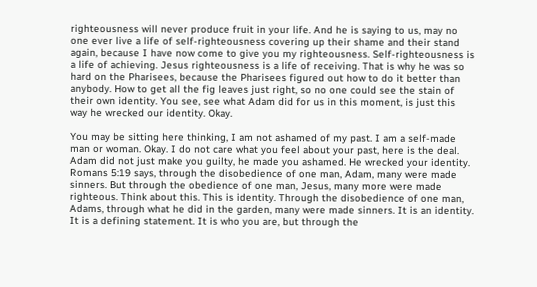righteousness will never produce fruit in your life. And he is saying to us, may no one ever live a life of self-righteousness covering up their shame and their stand again, because I have now come to give you my righteousness. Self-righteousness is a life of achieving. Jesus righteousness is a life of receiving. That is why he was so hard on the Pharisees, because the Pharisees figured out how to do it better than anybody. How to get all the fig leaves just right, so no one could see the stain of their own identity. You see, see what Adam did for us in this moment, is just this way he wrecked our identity. Okay.

You may be sitting here thinking, I am not ashamed of my past. I am a self-made man or woman. Okay. I do not care what you feel about your past, here is the deal. Adam did not just make you guilty, he made you ashamed. He wrecked your identity. Romans 5:19 says, through the disobedience of one man, Adam, many were made sinners. But through the obedience of one man, Jesus, many more were made righteous. Think about this. This is identity. Through the disobedience of one man, Adams, through what he did in the garden, many were made sinners. It is an identity. It is a defining statement. It is who you are, but through the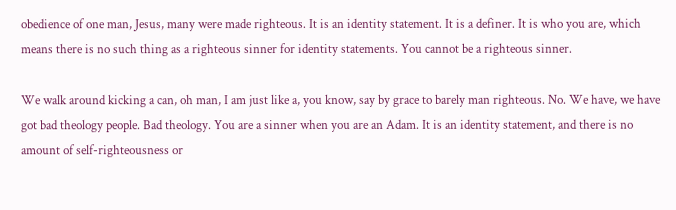obedience of one man, Jesus, many were made righteous. It is an identity statement. It is a definer. It is who you are, which means there is no such thing as a righteous sinner for identity statements. You cannot be a righteous sinner.

We walk around kicking a can, oh man, I am just like a, you know, say by grace to barely man righteous. No. We have, we have got bad theology people. Bad theology. You are a sinner when you are an Adam. It is an identity statement, and there is no amount of self-righteousness or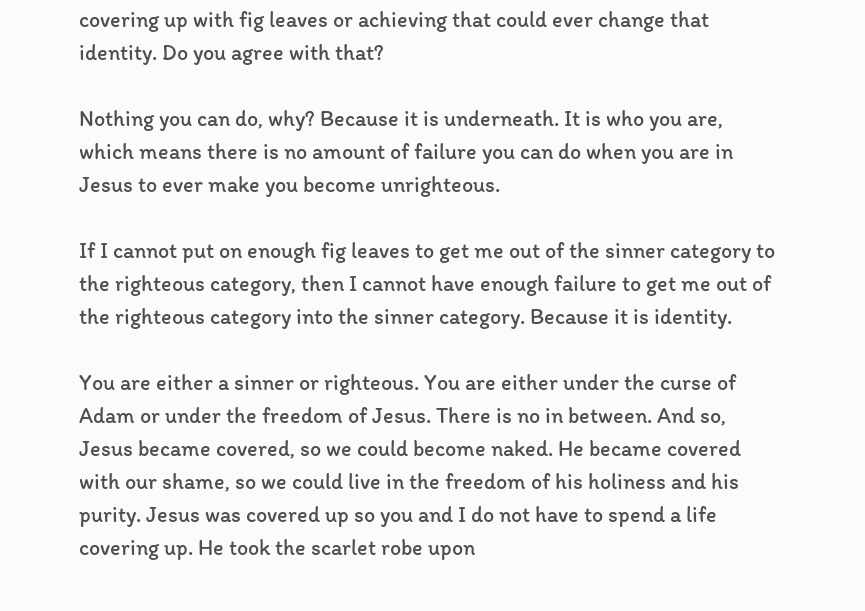covering up with fig leaves or achieving that could ever change that identity. Do you agree with that?

Nothing you can do, why? Because it is underneath. It is who you are, which means there is no amount of failure you can do when you are in Jesus to ever make you become unrighteous.

If I cannot put on enough fig leaves to get me out of the sinner category to the righteous category, then I cannot have enough failure to get me out of the righteous category into the sinner category. Because it is identity.

You are either a sinner or righteous. You are either under the curse of Adam or under the freedom of Jesus. There is no in between. And so, Jesus became covered, so we could become naked. He became covered with our shame, so we could live in the freedom of his holiness and his purity. Jesus was covered up so you and I do not have to spend a life covering up. He took the scarlet robe upon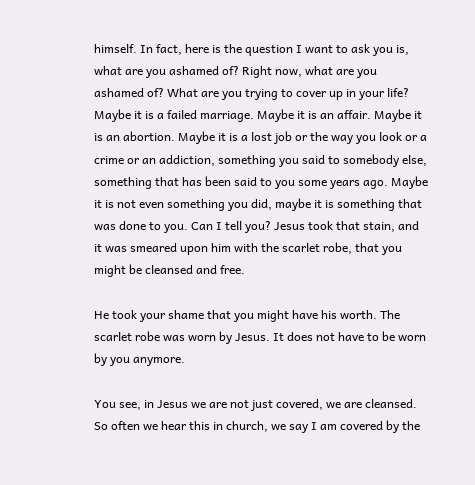himself. In fact, here is the question I want to ask you is, what are you ashamed of? Right now, what are you ashamed of? What are you trying to cover up in your life? Maybe it is a failed marriage. Maybe it is an affair. Maybe it is an abortion. Maybe it is a lost job or the way you look or a crime or an addiction, something you said to somebody else, something that has been said to you some years ago. Maybe it is not even something you did, maybe it is something that was done to you. Can I tell you? Jesus took that stain, and it was smeared upon him with the scarlet robe, that you might be cleansed and free.

He took your shame that you might have his worth. The scarlet robe was worn by Jesus. It does not have to be worn by you anymore.

You see, in Jesus we are not just covered, we are cleansed. So often we hear this in church, we say I am covered by the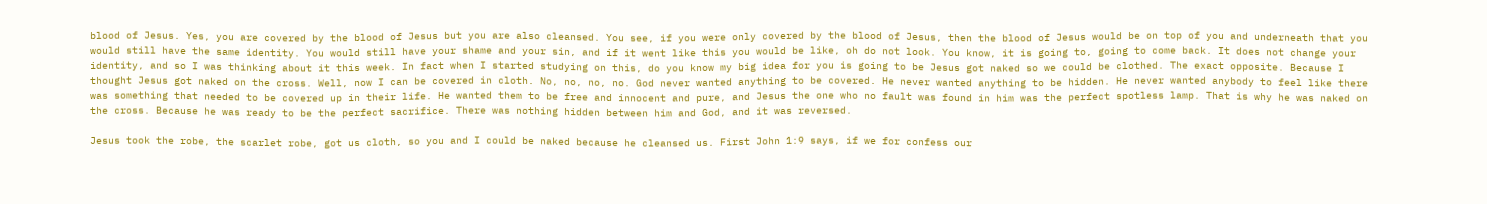blood of Jesus. Yes, you are covered by the blood of Jesus but you are also cleansed. You see, if you were only covered by the blood of Jesus, then the blood of Jesus would be on top of you and underneath that you would still have the same identity. You would still have your shame and your sin, and if it went like this you would be like, oh do not look. You know, it is going to, going to come back. It does not change your identity, and so I was thinking about it this week. In fact when I started studying on this, do you know my big idea for you is going to be Jesus got naked so we could be clothed. The exact opposite. Because I thought Jesus got naked on the cross. Well, now I can be covered in cloth. No, no, no, no. God never wanted anything to be covered. He never wanted anything to be hidden. He never wanted anybody to feel like there was something that needed to be covered up in their life. He wanted them to be free and innocent and pure, and Jesus the one who no fault was found in him was the perfect spotless lamp. That is why he was naked on the cross. Because he was ready to be the perfect sacrifice. There was nothing hidden between him and God, and it was reversed.

Jesus took the robe, the scarlet robe, got us cloth, so you and I could be naked because he cleansed us. First John 1:9 says, if we for confess our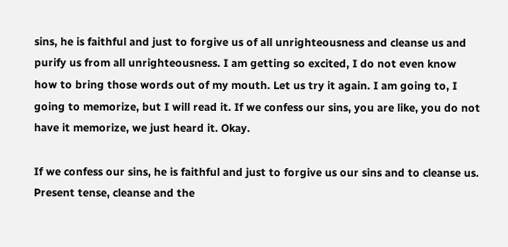sins, he is faithful and just to forgive us of all unrighteousness and cleanse us and purify us from all unrighteousness. I am getting so excited, I do not even know how to bring those words out of my mouth. Let us try it again. I am going to, I going to memorize, but I will read it. If we confess our sins, you are like, you do not have it memorize, we just heard it. Okay.

If we confess our sins, he is faithful and just to forgive us our sins and to cleanse us. Present tense, cleanse and the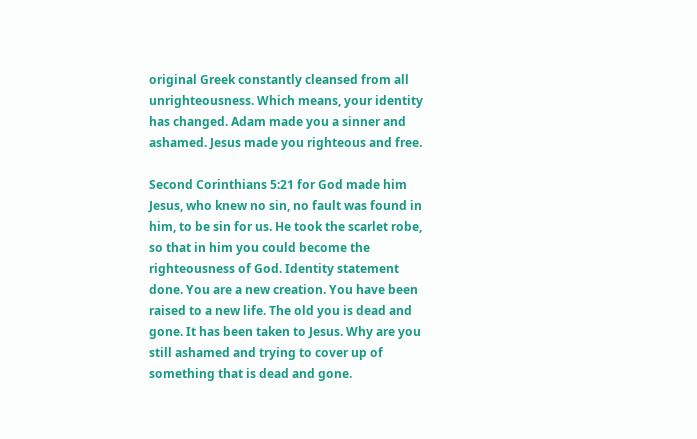original Greek constantly cleansed from all unrighteousness. Which means, your identity has changed. Adam made you a sinner and ashamed. Jesus made you righteous and free.

Second Corinthians 5:21 for God made him Jesus, who knew no sin, no fault was found in him, to be sin for us. He took the scarlet robe, so that in him you could become the righteousness of God. Identity statement done. You are a new creation. You have been raised to a new life. The old you is dead and gone. It has been taken to Jesus. Why are you still ashamed and trying to cover up of something that is dead and gone.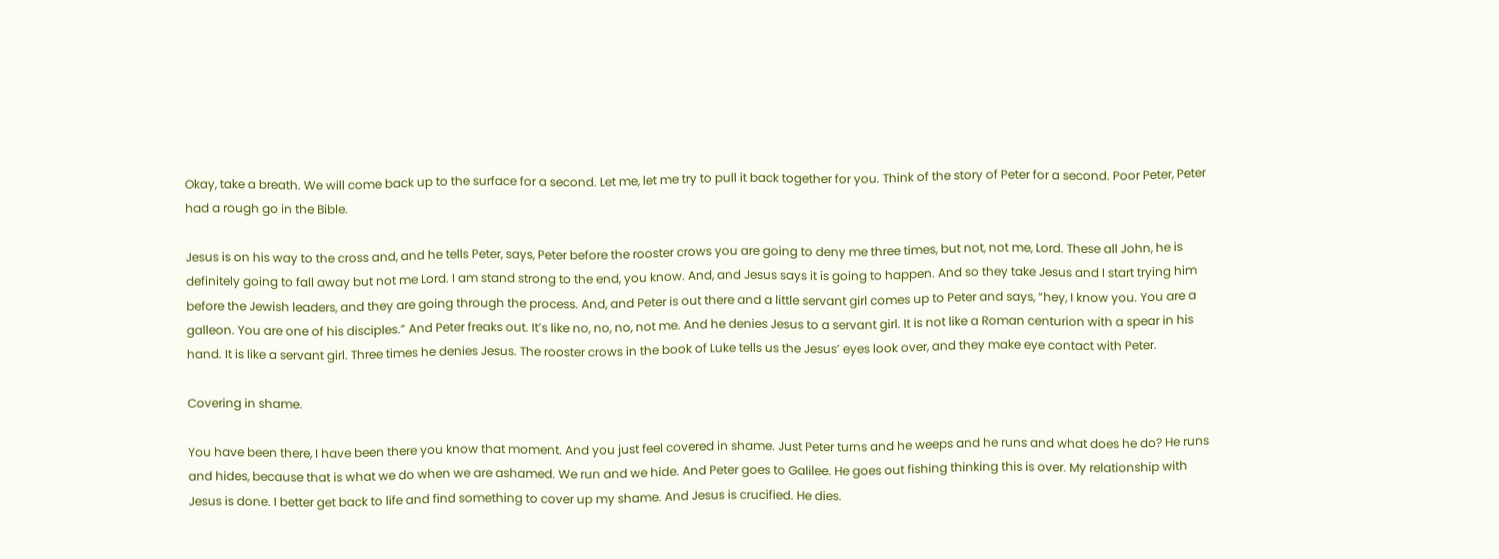Okay, take a breath. We will come back up to the surface for a second. Let me, let me try to pull it back together for you. Think of the story of Peter for a second. Poor Peter, Peter had a rough go in the Bible.

Jesus is on his way to the cross and, and he tells Peter, says, Peter before the rooster crows you are going to deny me three times, but not, not me, Lord. These all John, he is definitely going to fall away but not me Lord. I am stand strong to the end, you know. And, and Jesus says it is going to happen. And so they take Jesus and I start trying him before the Jewish leaders, and they are going through the process. And, and Peter is out there and a little servant girl comes up to Peter and says, “hey, I know you. You are a galleon. You are one of his disciples.” And Peter freaks out. It’s like no, no, no, not me. And he denies Jesus to a servant girl. It is not like a Roman centurion with a spear in his hand. It is like a servant girl. Three times he denies Jesus. The rooster crows in the book of Luke tells us the Jesus’ eyes look over, and they make eye contact with Peter.

Covering in shame.

You have been there, I have been there you know that moment. And you just feel covered in shame. Just Peter turns and he weeps and he runs and what does he do? He runs and hides, because that is what we do when we are ashamed. We run and we hide. And Peter goes to Galilee. He goes out fishing thinking this is over. My relationship with Jesus is done. I better get back to life and find something to cover up my shame. And Jesus is crucified. He dies.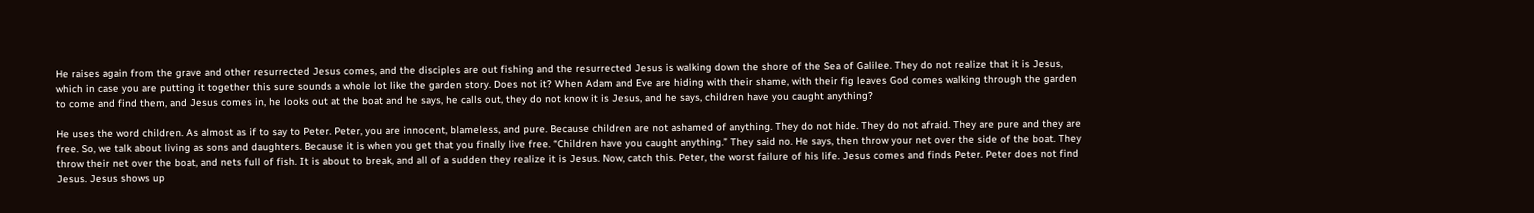He raises again from the grave and other resurrected Jesus comes, and the disciples are out fishing and the resurrected Jesus is walking down the shore of the Sea of Galilee. They do not realize that it is Jesus, which in case you are putting it together this sure sounds a whole lot like the garden story. Does not it? When Adam and Eve are hiding with their shame, with their fig leaves God comes walking through the garden to come and find them, and Jesus comes in, he looks out at the boat and he says, he calls out, they do not know it is Jesus, and he says, children have you caught anything?

He uses the word children. As almost as if to say to Peter. Peter, you are innocent, blameless, and pure. Because children are not ashamed of anything. They do not hide. They do not afraid. They are pure and they are free. So, we talk about living as sons and daughters. Because it is when you get that you finally live free. “Children have you caught anything.” They said no. He says, then throw your net over the side of the boat. They throw their net over the boat, and nets full of fish. It is about to break, and all of a sudden they realize it is Jesus. Now, catch this. Peter, the worst failure of his life. Jesus comes and finds Peter. Peter does not find Jesus. Jesus shows up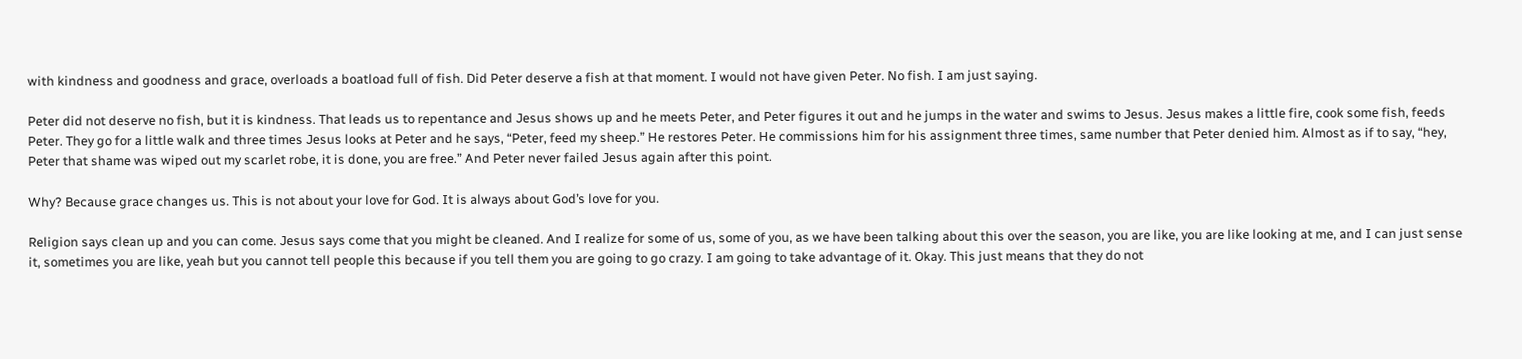with kindness and goodness and grace, overloads a boatload full of fish. Did Peter deserve a fish at that moment. I would not have given Peter. No fish. I am just saying.

Peter did not deserve no fish, but it is kindness. That leads us to repentance and Jesus shows up and he meets Peter, and Peter figures it out and he jumps in the water and swims to Jesus. Jesus makes a little fire, cook some fish, feeds Peter. They go for a little walk and three times Jesus looks at Peter and he says, “Peter, feed my sheep.” He restores Peter. He commissions him for his assignment three times, same number that Peter denied him. Almost as if to say, “hey, Peter that shame was wiped out my scarlet robe, it is done, you are free.” And Peter never failed Jesus again after this point.

Why? Because grace changes us. This is not about your love for God. It is always about God’s love for you.

Religion says clean up and you can come. Jesus says come that you might be cleaned. And I realize for some of us, some of you, as we have been talking about this over the season, you are like, you are like looking at me, and I can just sense it, sometimes you are like, yeah but you cannot tell people this because if you tell them you are going to go crazy. I am going to take advantage of it. Okay. This just means that they do not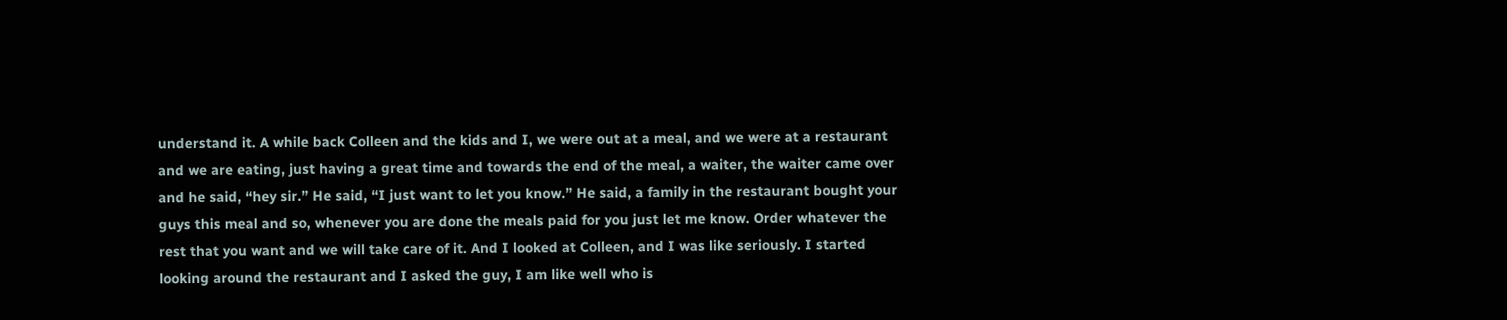understand it. A while back Colleen and the kids and I, we were out at a meal, and we were at a restaurant and we are eating, just having a great time and towards the end of the meal, a waiter, the waiter came over and he said, “hey sir.” He said, “I just want to let you know.” He said, a family in the restaurant bought your guys this meal and so, whenever you are done the meals paid for you just let me know. Order whatever the rest that you want and we will take care of it. And I looked at Colleen, and I was like seriously. I started looking around the restaurant and I asked the guy, I am like well who is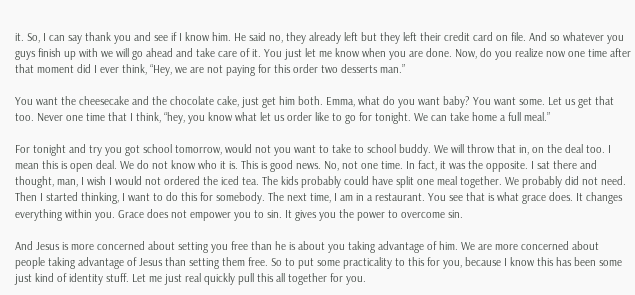it. So, I can say thank you and see if I know him. He said no, they already left but they left their credit card on file. And so whatever you guys finish up with we will go ahead and take care of it. You just let me know when you are done. Now, do you realize now one time after that moment did I ever think, “Hey, we are not paying for this order two desserts man.”

You want the cheesecake and the chocolate cake, just get him both. Emma, what do you want baby? You want some. Let us get that too. Never one time that I think, “hey, you know what let us order like to go for tonight. We can take home a full meal.”

For tonight and try you got school tomorrow, would not you want to take to school buddy. We will throw that in, on the deal too. I mean this is open deal. We do not know who it is. This is good news. No, not one time. In fact, it was the opposite. I sat there and thought, man, I wish I would not ordered the iced tea. The kids probably could have split one meal together. We probably did not need. Then I started thinking, I want to do this for somebody. The next time, I am in a restaurant. You see that is what grace does. It changes everything within you. Grace does not empower you to sin. It gives you the power to overcome sin.

And Jesus is more concerned about setting you free than he is about you taking advantage of him. We are more concerned about people taking advantage of Jesus than setting them free. So to put some practicality to this for you, because I know this has been some just kind of identity stuff. Let me just real quickly pull this all together for you.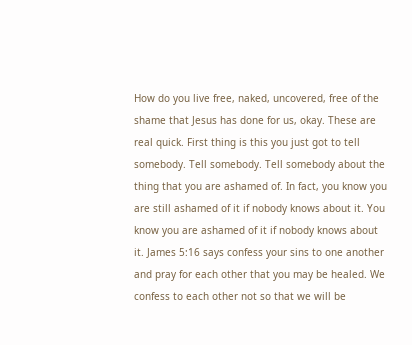How do you live free, naked, uncovered, free of the shame that Jesus has done for us, okay. These are real quick. First thing is this you just got to tell somebody. Tell somebody. Tell somebody about the thing that you are ashamed of. In fact, you know you are still ashamed of it if nobody knows about it. You know you are ashamed of it if nobody knows about it. James 5:16 says confess your sins to one another and pray for each other that you may be healed. We confess to each other not so that we will be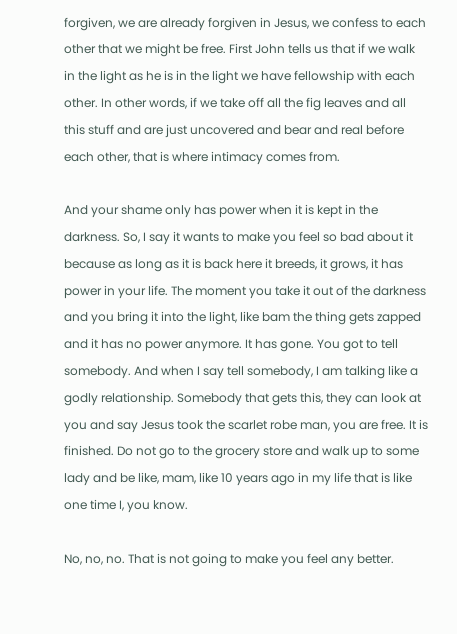forgiven, we are already forgiven in Jesus, we confess to each other that we might be free. First John tells us that if we walk in the light as he is in the light we have fellowship with each other. In other words, if we take off all the fig leaves and all this stuff and are just uncovered and bear and real before each other, that is where intimacy comes from.

And your shame only has power when it is kept in the darkness. So, I say it wants to make you feel so bad about it because as long as it is back here it breeds, it grows, it has power in your life. The moment you take it out of the darkness and you bring it into the light, like bam the thing gets zapped and it has no power anymore. It has gone. You got to tell somebody. And when I say tell somebody, I am talking like a godly relationship. Somebody that gets this, they can look at you and say Jesus took the scarlet robe man, you are free. It is finished. Do not go to the grocery store and walk up to some lady and be like, mam, like 10 years ago in my life that is like one time I, you know.

No, no, no. That is not going to make you feel any better.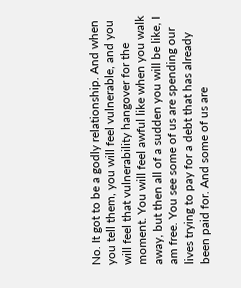No. It got to be a godly relationship. And when you tell them, you will feel vulnerable, and you will feel that vulnerability hangover for the moment. You will feel awful like when you walk away, but then all of a sudden you will be like, I am free. You see some of us are spending our lives trying to pay for a debt that has already been paid for. And some of us are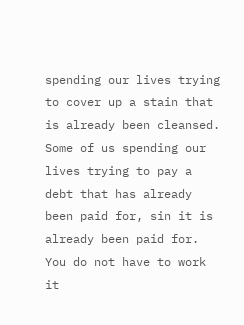spending our lives trying to cover up a stain that is already been cleansed. Some of us spending our lives trying to pay a debt that has already been paid for, sin it is already been paid for. You do not have to work it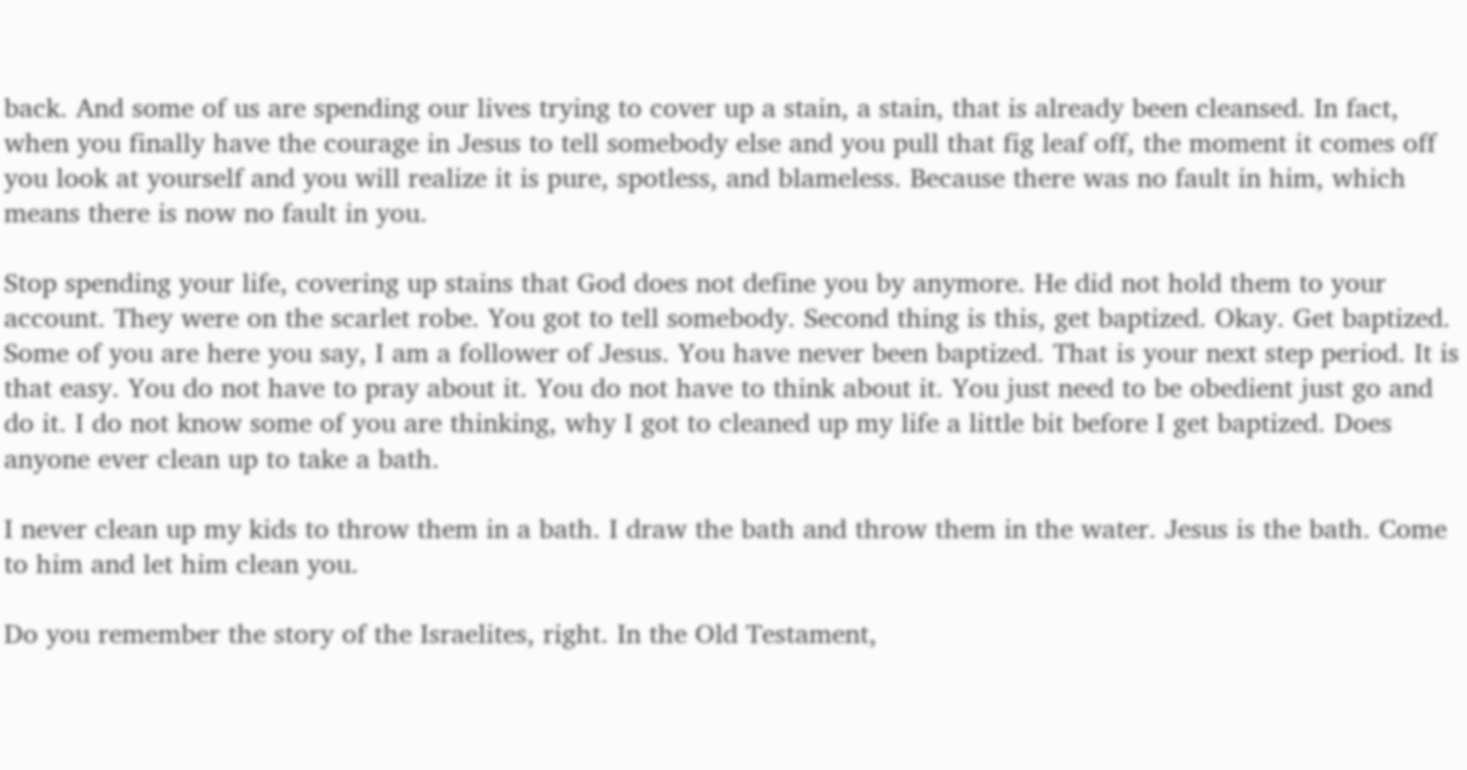back. And some of us are spending our lives trying to cover up a stain, a stain, that is already been cleansed. In fact, when you finally have the courage in Jesus to tell somebody else and you pull that fig leaf off, the moment it comes off you look at yourself and you will realize it is pure, spotless, and blameless. Because there was no fault in him, which means there is now no fault in you.

Stop spending your life, covering up stains that God does not define you by anymore. He did not hold them to your account. They were on the scarlet robe. You got to tell somebody. Second thing is this, get baptized. Okay. Get baptized. Some of you are here you say, I am a follower of Jesus. You have never been baptized. That is your next step period. It is that easy. You do not have to pray about it. You do not have to think about it. You just need to be obedient just go and do it. I do not know some of you are thinking, why I got to cleaned up my life a little bit before I get baptized. Does anyone ever clean up to take a bath.

I never clean up my kids to throw them in a bath. I draw the bath and throw them in the water. Jesus is the bath. Come to him and let him clean you.

Do you remember the story of the Israelites, right. In the Old Testament,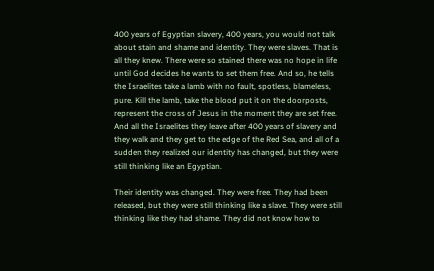400 years of Egyptian slavery, 400 years, you would not talk about stain and shame and identity. They were slaves. That is all they knew. There were so stained there was no hope in life until God decides he wants to set them free. And so, he tells the Israelites take a lamb with no fault, spotless, blameless, pure. Kill the lamb, take the blood put it on the doorposts, represent the cross of Jesus in the moment they are set free. And all the Israelites they leave after 400 years of slavery and they walk and they get to the edge of the Red Sea, and all of a sudden they realized our identity has changed, but they were still thinking like an Egyptian.

Their identity was changed. They were free. They had been released, but they were still thinking like a slave. They were still thinking like they had shame. They did not know how to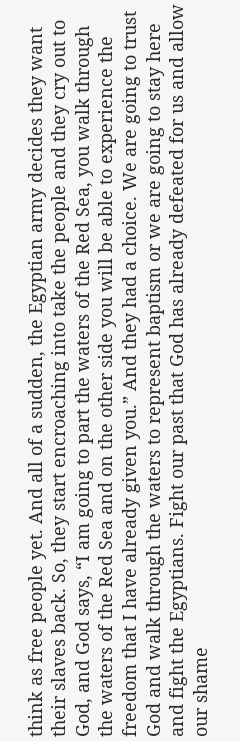think as free people yet. And all of a sudden, the Egyptian army decides they want their slaves back. So, they start encroaching into take the people and they cry out to God, and God says, “I am going to part the waters of the Red Sea, you walk through the waters of the Red Sea and on the other side you will be able to experience the freedom that I have already given you.” And they had a choice. We are going to trust God and walk through the waters to represent baptism or we are going to stay here and fight the Egyptians. Fight our past that God has already defeated for us and allow our shame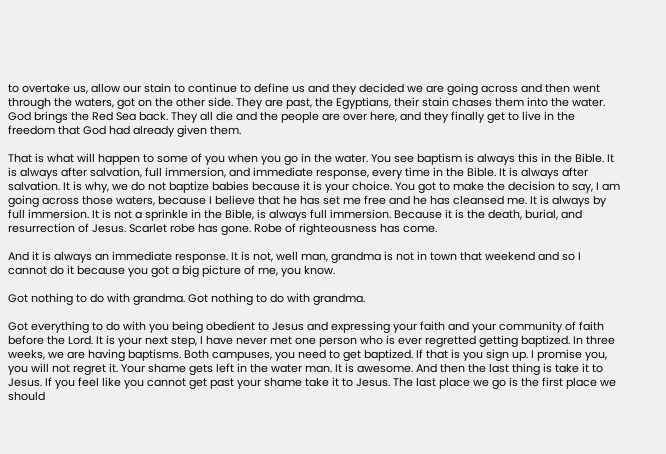to overtake us, allow our stain to continue to define us and they decided we are going across and then went through the waters, got on the other side. They are past, the Egyptians, their stain chases them into the water. God brings the Red Sea back. They all die and the people are over here, and they finally get to live in the freedom that God had already given them.

That is what will happen to some of you when you go in the water. You see baptism is always this in the Bible. It is always after salvation, full immersion, and immediate response, every time in the Bible. It is always after salvation. It is why, we do not baptize babies because it is your choice. You got to make the decision to say, I am going across those waters, because I believe that he has set me free and he has cleansed me. It is always by full immersion. It is not a sprinkle in the Bible, is always full immersion. Because it is the death, burial, and resurrection of Jesus. Scarlet robe has gone. Robe of righteousness has come.

And it is always an immediate response. It is not, well man, grandma is not in town that weekend and so I cannot do it because you got a big picture of me, you know.

Got nothing to do with grandma. Got nothing to do with grandma.

Got everything to do with you being obedient to Jesus and expressing your faith and your community of faith before the Lord. It is your next step, I have never met one person who is ever regretted getting baptized. In three weeks, we are having baptisms. Both campuses, you need to get baptized. If that is you sign up. I promise you, you will not regret it. Your shame gets left in the water man. It is awesome. And then the last thing is take it to Jesus. If you feel like you cannot get past your shame take it to Jesus. The last place we go is the first place we should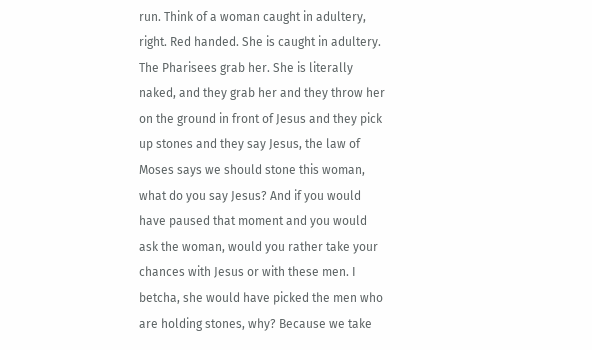run. Think of a woman caught in adultery, right. Red handed. She is caught in adultery. The Pharisees grab her. She is literally naked, and they grab her and they throw her on the ground in front of Jesus and they pick up stones and they say Jesus, the law of Moses says we should stone this woman, what do you say Jesus? And if you would have paused that moment and you would ask the woman, would you rather take your chances with Jesus or with these men. I betcha, she would have picked the men who are holding stones, why? Because we take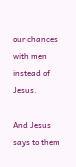our chances with men instead of Jesus.

And Jesus says to them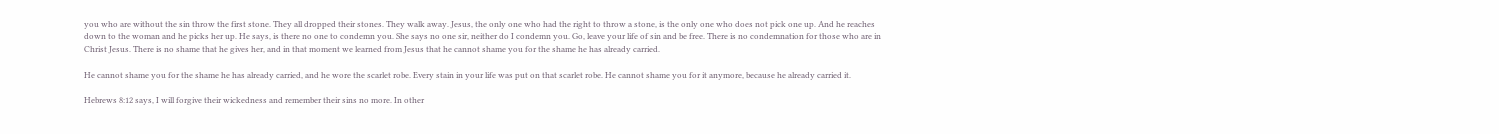you who are without the sin throw the first stone. They all dropped their stones. They walk away. Jesus, the only one who had the right to throw a stone, is the only one who does not pick one up. And he reaches down to the woman and he picks her up. He says, is there no one to condemn you. She says no one sir, neither do I condemn you. Go, leave your life of sin and be free. There is no condemnation for those who are in Christ Jesus. There is no shame that he gives her, and in that moment we learned from Jesus that he cannot shame you for the shame he has already carried.

He cannot shame you for the shame he has already carried, and he wore the scarlet robe. Every stain in your life was put on that scarlet robe. He cannot shame you for it anymore, because he already carried it.

Hebrews 8:12 says, I will forgive their wickedness and remember their sins no more. In other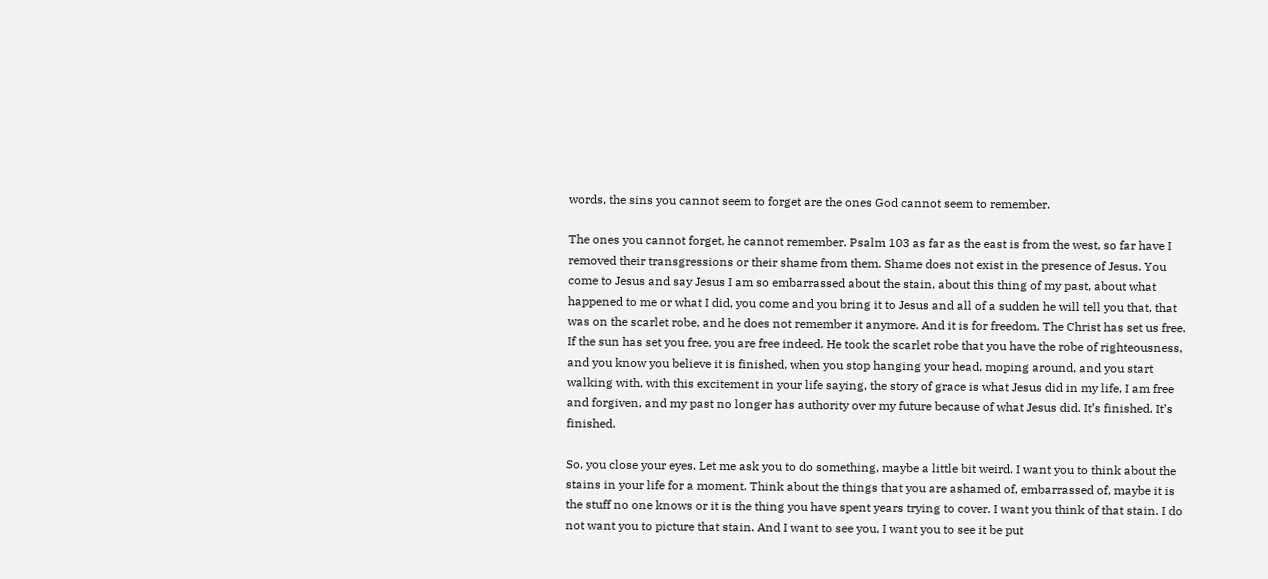words, the sins you cannot seem to forget are the ones God cannot seem to remember.

The ones you cannot forget, he cannot remember. Psalm 103 as far as the east is from the west, so far have I removed their transgressions or their shame from them. Shame does not exist in the presence of Jesus. You come to Jesus and say Jesus I am so embarrassed about the stain, about this thing of my past, about what happened to me or what I did, you come and you bring it to Jesus and all of a sudden he will tell you that, that was on the scarlet robe, and he does not remember it anymore. And it is for freedom. The Christ has set us free. If the sun has set you free, you are free indeed. He took the scarlet robe that you have the robe of righteousness, and you know you believe it is finished, when you stop hanging your head, moping around, and you start walking with, with this excitement in your life saying, the story of grace is what Jesus did in my life, I am free and forgiven, and my past no longer has authority over my future because of what Jesus did. It’s finished. It’s finished.

So, you close your eyes. Let me ask you to do something, maybe a little bit weird. I want you to think about the stains in your life for a moment. Think about the things that you are ashamed of, embarrassed of, maybe it is the stuff no one knows or it is the thing you have spent years trying to cover. I want you think of that stain. I do not want you to picture that stain. And I want to see you, I want you to see it be put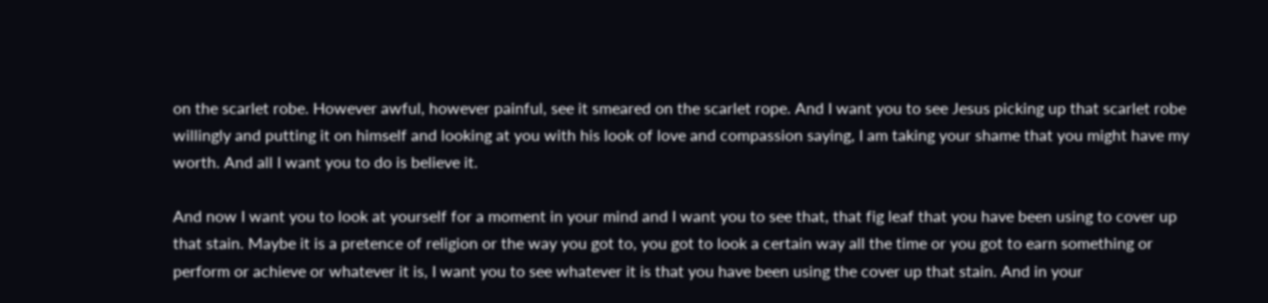on the scarlet robe. However awful, however painful, see it smeared on the scarlet rope. And I want you to see Jesus picking up that scarlet robe willingly and putting it on himself and looking at you with his look of love and compassion saying, I am taking your shame that you might have my worth. And all I want you to do is believe it.

And now I want you to look at yourself for a moment in your mind and I want you to see that, that fig leaf that you have been using to cover up that stain. Maybe it is a pretence of religion or the way you got to, you got to look a certain way all the time or you got to earn something or perform or achieve or whatever it is, I want you to see whatever it is that you have been using the cover up that stain. And in your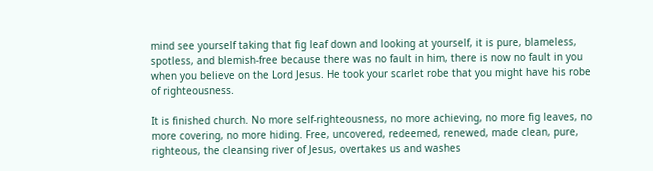mind see yourself taking that fig leaf down and looking at yourself, it is pure, blameless, spotless, and blemish-free because there was no fault in him, there is now no fault in you when you believe on the Lord Jesus. He took your scarlet robe that you might have his robe of righteousness.

It is finished church. No more self-righteousness, no more achieving, no more fig leaves, no more covering, no more hiding. Free, uncovered, redeemed, renewed, made clean, pure, righteous, the cleansing river of Jesus, overtakes us and washes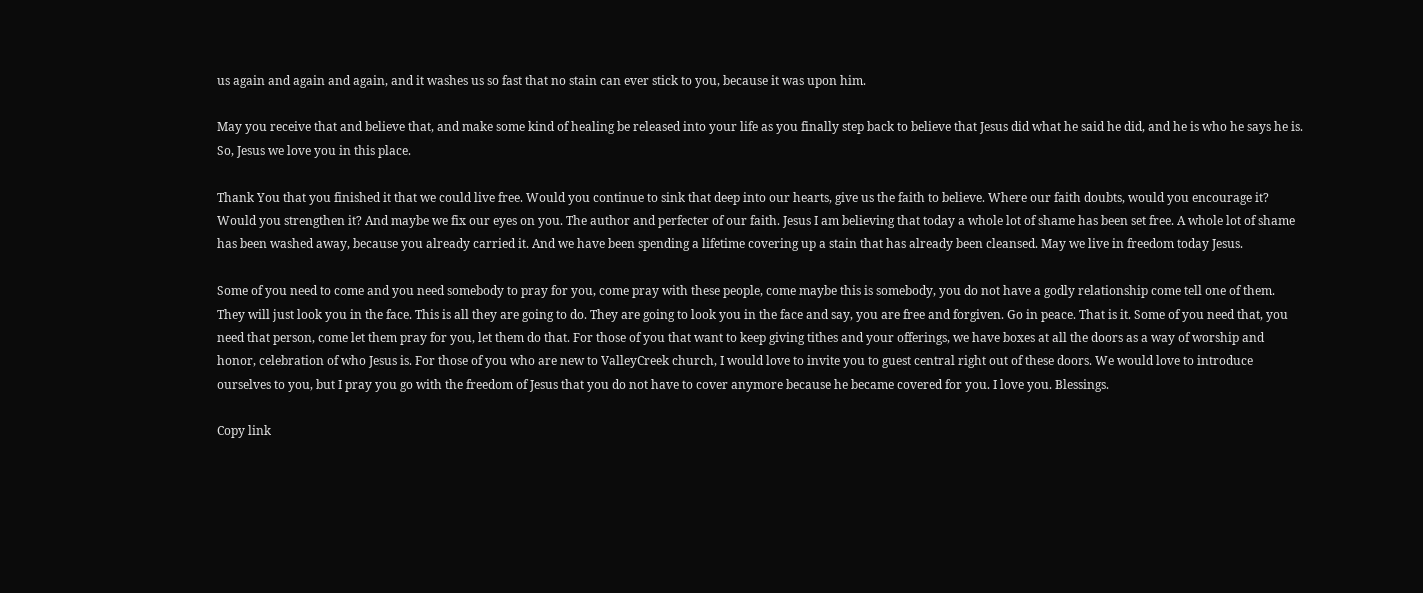us again and again and again, and it washes us so fast that no stain can ever stick to you, because it was upon him.

May you receive that and believe that, and make some kind of healing be released into your life as you finally step back to believe that Jesus did what he said he did, and he is who he says he is. So, Jesus we love you in this place.

Thank You that you finished it that we could live free. Would you continue to sink that deep into our hearts, give us the faith to believe. Where our faith doubts, would you encourage it? Would you strengthen it? And maybe we fix our eyes on you. The author and perfecter of our faith. Jesus I am believing that today a whole lot of shame has been set free. A whole lot of shame has been washed away, because you already carried it. And we have been spending a lifetime covering up a stain that has already been cleansed. May we live in freedom today Jesus.

Some of you need to come and you need somebody to pray for you, come pray with these people, come maybe this is somebody, you do not have a godly relationship come tell one of them. They will just look you in the face. This is all they are going to do. They are going to look you in the face and say, you are free and forgiven. Go in peace. That is it. Some of you need that, you need that person, come let them pray for you, let them do that. For those of you that want to keep giving tithes and your offerings, we have boxes at all the doors as a way of worship and honor, celebration of who Jesus is. For those of you who are new to ValleyCreek church, I would love to invite you to guest central right out of these doors. We would love to introduce ourselves to you, but I pray you go with the freedom of Jesus that you do not have to cover anymore because he became covered for you. I love you. Blessings.

Copy link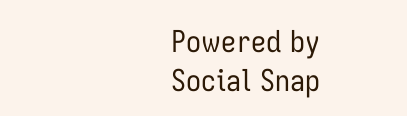Powered by Social Snap